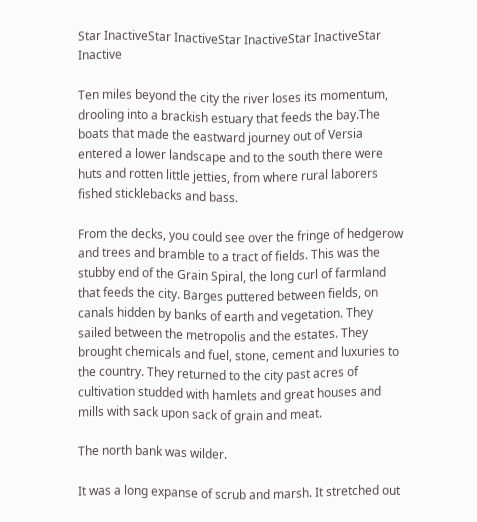Star InactiveStar InactiveStar InactiveStar InactiveStar Inactive

Ten miles beyond the city the river loses its momentum, drooling into a brackish estuary that feeds the bay.The boats that made the eastward journey out of Versia entered a lower landscape and to the south there were huts and rotten little jetties, from where rural laborers fished sticklebacks and bass.

From the decks, you could see over the fringe of hedgerow and trees and bramble to a tract of fields. This was the stubby end of the Grain Spiral, the long curl of farmland that feeds the city. Barges puttered between fields, on canals hidden by banks of earth and vegetation. They sailed between the metropolis and the estates. They brought chemicals and fuel, stone, cement and luxuries to the country. They returned to the city past acres of cultivation studded with hamlets and great houses and mills with sack upon sack of grain and meat.

The north bank was wilder.

It was a long expanse of scrub and marsh. It stretched out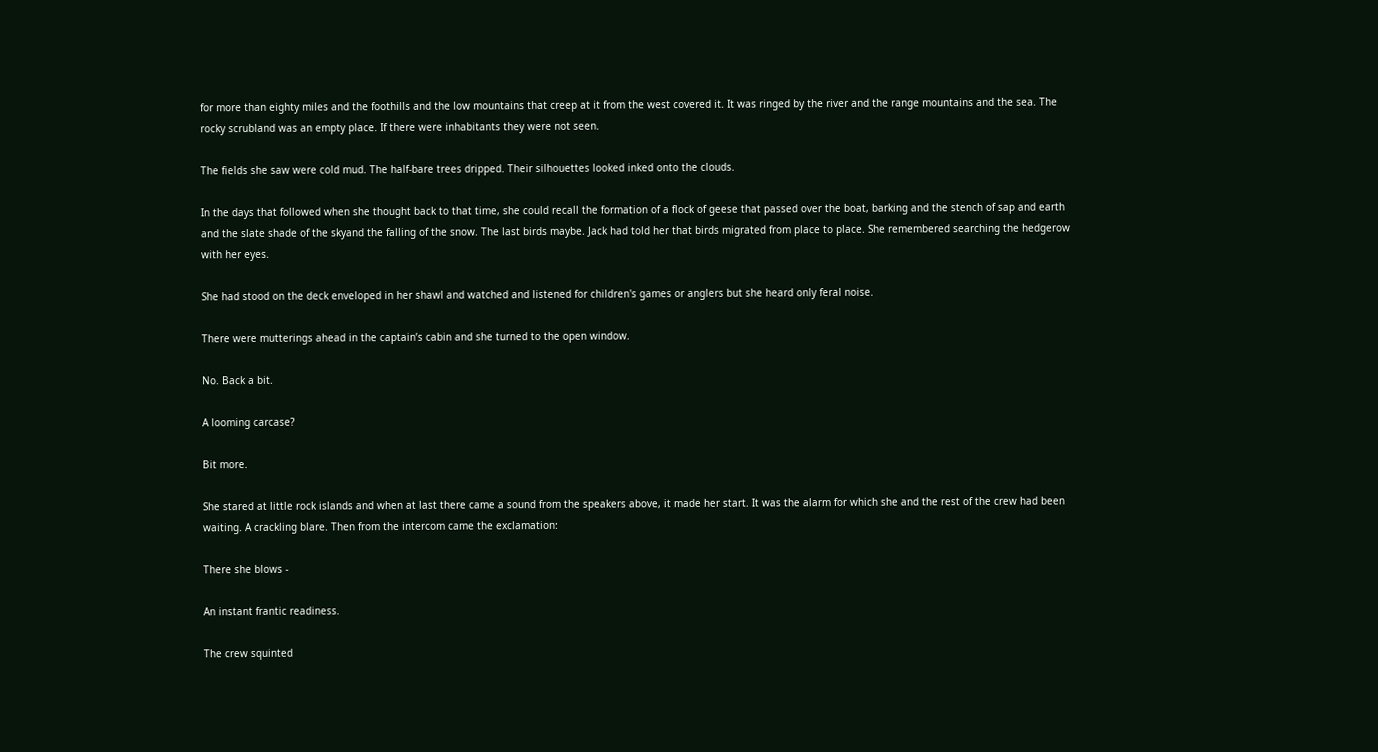for more than eighty miles and the foothills and the low mountains that creep at it from the west covered it. It was ringed by the river and the range mountains and the sea. The rocky scrubland was an empty place. If there were inhabitants they were not seen.

The fields she saw were cold mud. The half-bare trees dripped. Their silhouettes looked inked onto the clouds.

In the days that followed when she thought back to that time, she could recall the formation of a flock of geese that passed over the boat, barking and the stench of sap and earth and the slate shade of the skyand the falling of the snow. The last birds maybe. Jack had told her that birds migrated from place to place. She remembered searching the hedgerow with her eyes.

She had stood on the deck enveloped in her shawl and watched and listened for children's games or anglers but she heard only feral noise.

There were mutterings ahead in the captain’s cabin and she turned to the open window.

No. Back a bit.

A looming carcase?

Bit more.

She stared at little rock islands and when at last there came a sound from the speakers above, it made her start. It was the alarm for which she and the rest of the crew had been waiting. A crackling blare. Then from the intercom came the exclamation:

There she blows -

An instant frantic readiness.

The crew squinted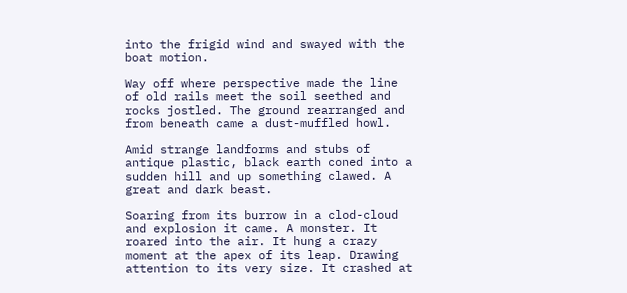into the frigid wind and swayed with the boat motion.

Way off where perspective made the line of old rails meet the soil seethed and rocks jostled. The ground rearranged and from beneath came a dust-muffled howl.

Amid strange landforms and stubs of antique plastic, black earth coned into a sudden hill and up something clawed. A great and dark beast.

Soaring from its burrow in a clod-cloud and explosion it came. A monster. It roared into the air. It hung a crazy moment at the apex of its leap. Drawing attention to its very size. It crashed at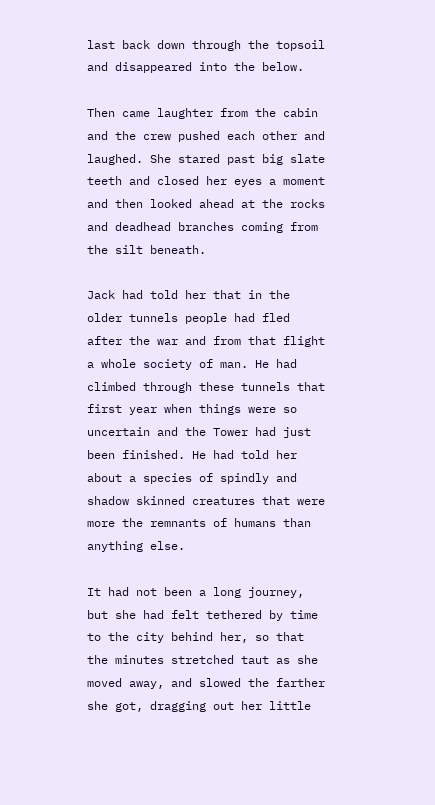last back down through the topsoil and disappeared into the below.

Then came laughter from the cabin and the crew pushed each other and laughed. She stared past big slate teeth and closed her eyes a moment and then looked ahead at the rocks and deadhead branches coming from the silt beneath.

Jack had told her that in the older tunnels people had fled after the war and from that flight a whole society of man. He had climbed through these tunnels that first year when things were so uncertain and the Tower had just been finished. He had told her about a species of spindly and shadow skinned creatures that were more the remnants of humans than anything else.

It had not been a long journey, but she had felt tethered by time to the city behind her, so that the minutes stretched taut as she moved away, and slowed the farther she got, dragging out her little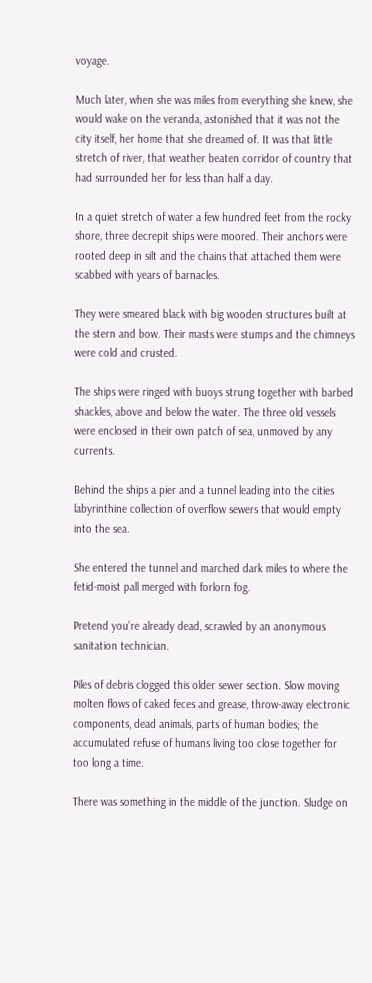voyage.

Much later, when she was miles from everything she knew, she would wake on the veranda, astonished that it was not the city itself, her home that she dreamed of. It was that little stretch of river, that weather beaten corridor of country that had surrounded her for less than half a day.

In a quiet stretch of water a few hundred feet from the rocky shore, three decrepit ships were moored. Their anchors were rooted deep in silt and the chains that attached them were scabbed with years of barnacles.

They were smeared black with big wooden structures built at the stern and bow. Their masts were stumps and the chimneys were cold and crusted.

The ships were ringed with buoys strung together with barbed shackles, above and below the water. The three old vessels were enclosed in their own patch of sea, unmoved by any currents.

Behind the ships a pier and a tunnel leading into the cities labyrinthine collection of overflow sewers that would empty into the sea.

She entered the tunnel and marched dark miles to where the fetid-moist pall merged with forlorn fog.

Pretend you’re already dead, scrawled by an anonymous sanitation technician.

Piles of debris clogged this older sewer section. Slow moving molten flows of caked feces and grease, throw-away electronic components, dead animals, parts of human bodies; the accumulated refuse of humans living too close together for too long a time.

There was something in the middle of the junction. Sludge on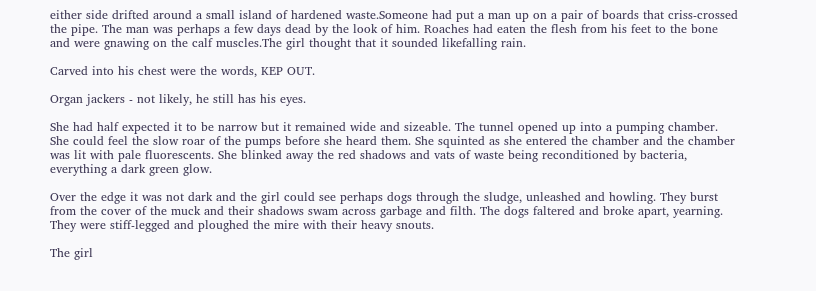either side drifted around a small island of hardened waste.Someone had put a man up on a pair of boards that criss-crossed the pipe. The man was perhaps a few days dead by the look of him. Roaches had eaten the flesh from his feet to the bone and were gnawing on the calf muscles.The girl thought that it sounded likefalling rain.

Carved into his chest were the words, KEP OUT.

Organ jackers - not likely, he still has his eyes.

She had half expected it to be narrow but it remained wide and sizeable. The tunnel opened up into a pumping chamber. She could feel the slow roar of the pumps before she heard them. She squinted as she entered the chamber and the chamber was lit with pale fluorescents. She blinked away the red shadows and vats of waste being reconditioned by bacteria, everything a dark green glow.

Over the edge it was not dark and the girl could see perhaps dogs through the sludge, unleashed and howling. They burst from the cover of the muck and their shadows swam across garbage and filth. The dogs faltered and broke apart, yearning. They were stiff-legged and ploughed the mire with their heavy snouts.

The girl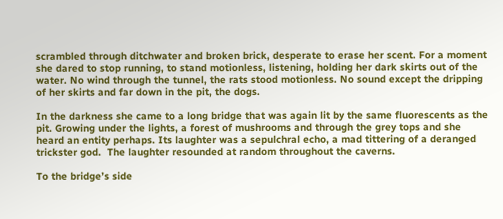scrambled through ditchwater and broken brick, desperate to erase her scent. For a moment she dared to stop running, to stand motionless, listening, holding her dark skirts out of the water. No wind through the tunnel, the rats stood motionless. No sound except the dripping of her skirts and far down in the pit, the dogs.

In the darkness she came to a long bridge that was again lit by the same fluorescents as the pit. Growing under the lights, a forest of mushrooms and through the grey tops and she heard an entity perhaps. Its laughter was a sepulchral echo, a mad tittering of a deranged trickster god.  The laughter resounded at random throughout the caverns.

To the bridge’s side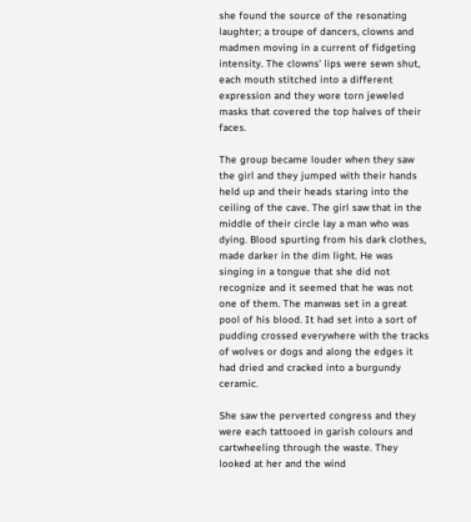she found the source of the resonating laughter; a troupe of dancers, clowns and madmen moving in a current of fidgeting intensity. The clowns’ lips were sewn shut, each mouth stitched into a different expression and they wore torn jeweled masks that covered the top halves of their faces.

The group became louder when they saw the girl and they jumped with their hands held up and their heads staring into the ceiling of the cave. The girl saw that in the middle of their circle lay a man who was dying. Blood spurting from his dark clothes, made darker in the dim light. He was singing in a tongue that she did not recognize and it seemed that he was not one of them. The manwas set in a great pool of his blood. It had set into a sort of pudding crossed everywhere with the tracks of wolves or dogs and along the edges it had dried and cracked into a burgundy ceramic.

She saw the perverted congress and they were each tattooed in garish colours and cartwheeling through the waste. They looked at her and the wind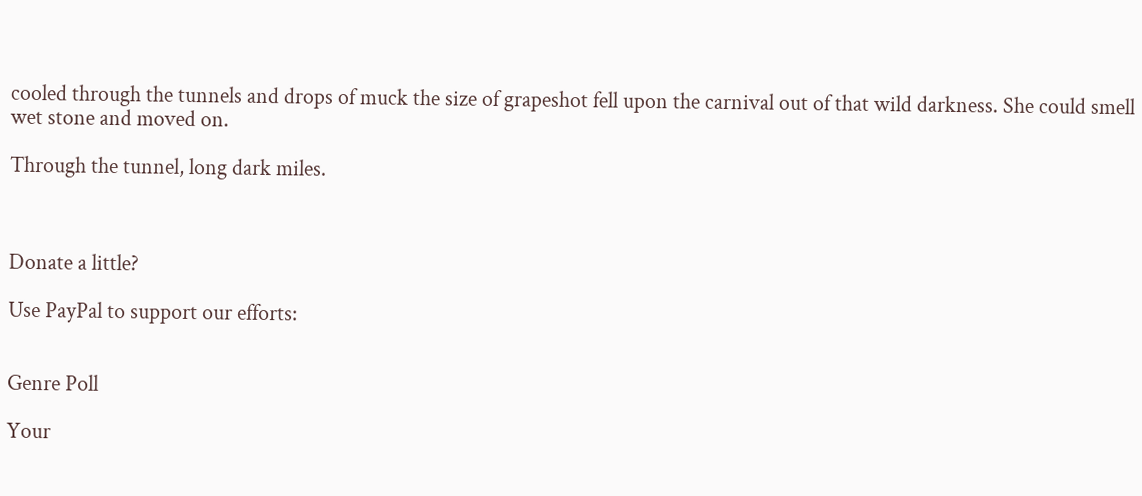cooled through the tunnels and drops of muck the size of grapeshot fell upon the carnival out of that wild darkness. She could smell wet stone and moved on.

Through the tunnel, long dark miles.



Donate a little?

Use PayPal to support our efforts:


Genre Poll

Your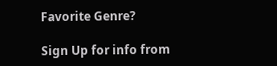Favorite Genre?

Sign Up for info from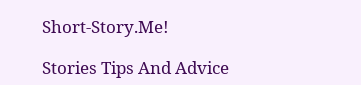Short-Story.Me!

Stories Tips And Advice